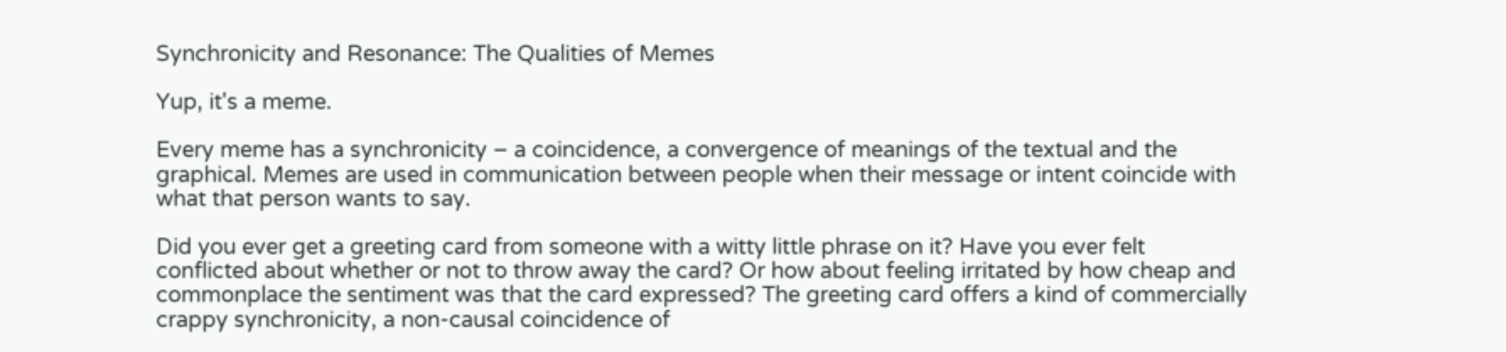Synchronicity and Resonance: The Qualities of Memes

Yup, it's a meme.

Every meme has a synchronicity – a coincidence, a convergence of meanings of the textual and the graphical. Memes are used in communication between people when their message or intent coincide with what that person wants to say.

Did you ever get a greeting card from someone with a witty little phrase on it? Have you ever felt conflicted about whether or not to throw away the card? Or how about feeling irritated by how cheap and commonplace the sentiment was that the card expressed? The greeting card offers a kind of commercially crappy synchronicity, a non-causal coincidence of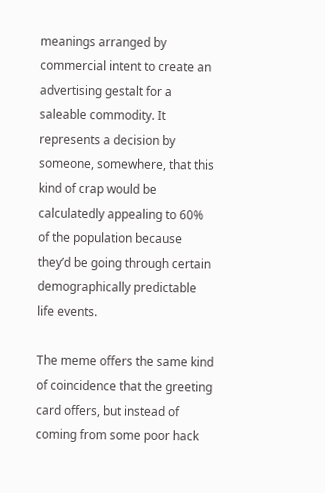meanings arranged by commercial intent to create an advertising gestalt for a saleable commodity. It represents a decision by someone, somewhere, that this kind of crap would be calculatedly appealing to 60% of the population because they’d be going through certain demographically predictable life events.

The meme offers the same kind of coincidence that the greeting card offers, but instead of coming from some poor hack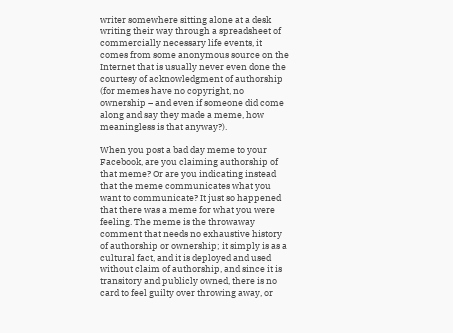writer somewhere sitting alone at a desk writing their way through a spreadsheet of commercially necessary life events, it comes from some anonymous source on the Internet that is usually never even done the courtesy of acknowledgment of authorship (for memes have no copyright, no ownership – and even if someone did come along and say they made a meme, how meaningless is that anyway?).

When you post a bad day meme to your Facebook, are you claiming authorship of that meme? Or are you indicating instead that the meme communicates what you want to communicate? It just so happened that there was a meme for what you were feeling. The meme is the throwaway comment that needs no exhaustive history of authorship or ownership; it simply is as a cultural fact, and it is deployed and used without claim of authorship, and since it is transitory and publicly owned, there is no card to feel guilty over throwing away, or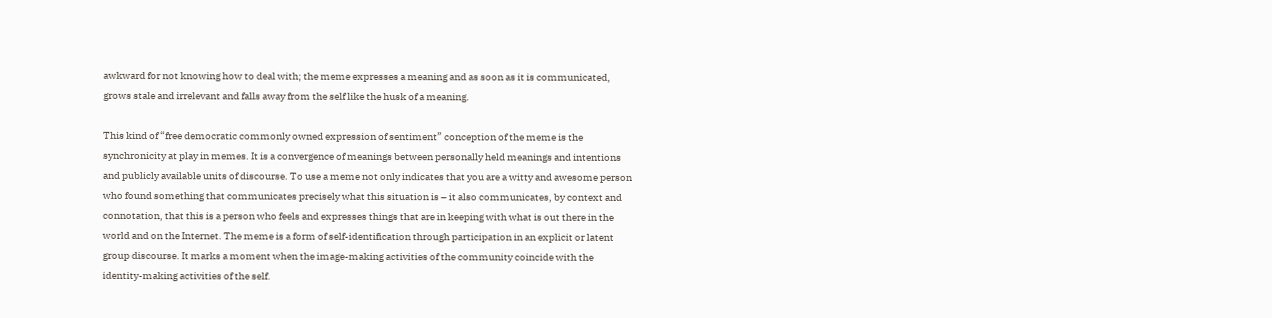awkward for not knowing how to deal with; the meme expresses a meaning and as soon as it is communicated, grows stale and irrelevant and falls away from the self like the husk of a meaning.

This kind of “free democratic commonly owned expression of sentiment” conception of the meme is the synchronicity at play in memes. It is a convergence of meanings between personally held meanings and intentions and publicly available units of discourse. To use a meme not only indicates that you are a witty and awesome person who found something that communicates precisely what this situation is – it also communicates, by context and connotation, that this is a person who feels and expresses things that are in keeping with what is out there in the world and on the Internet. The meme is a form of self-identification through participation in an explicit or latent group discourse. It marks a moment when the image-making activities of the community coincide with the identity-making activities of the self.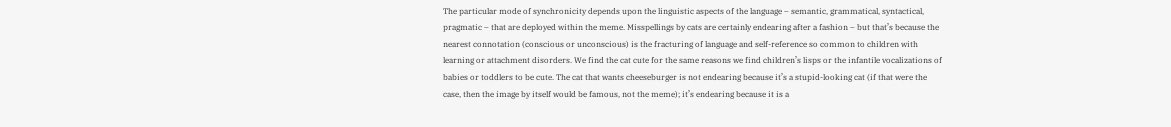The particular mode of synchronicity depends upon the linguistic aspects of the language – semantic, grammatical, syntactical, pragmatic – that are deployed within the meme. Misspellings by cats are certainly endearing after a fashion – but that’s because the nearest connotation (conscious or unconscious) is the fracturing of language and self-reference so common to children with learning or attachment disorders. We find the cat cute for the same reasons we find children’s lisps or the infantile vocalizations of babies or toddlers to be cute. The cat that wants cheeseburger is not endearing because it’s a stupid-looking cat (if that were the case, then the image by itself would be famous, not the meme); it’s endearing because it is a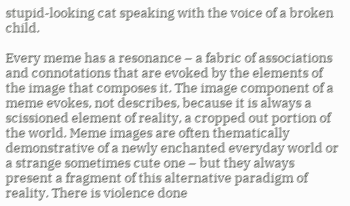stupid-looking cat speaking with the voice of a broken child.

Every meme has a resonance – a fabric of associations and connotations that are evoked by the elements of the image that composes it. The image component of a meme evokes, not describes, because it is always a scissioned element of reality, a cropped out portion of the world. Meme images are often thematically demonstrative of a newly enchanted everyday world or a strange sometimes cute one – but they always present a fragment of this alternative paradigm of reality. There is violence done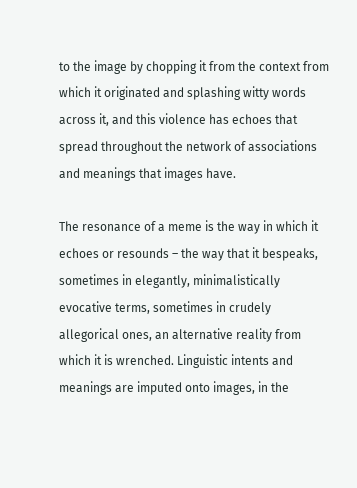to the image by chopping it from the context from which it originated and splashing witty words across it, and this violence has echoes that spread throughout the network of associations and meanings that images have.

The resonance of a meme is the way in which it echoes or resounds – the way that it bespeaks, sometimes in elegantly, minimalistically evocative terms, sometimes in crudely allegorical ones, an alternative reality from which it is wrenched. Linguistic intents and meanings are imputed onto images, in the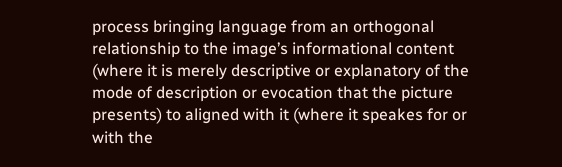process bringing language from an orthogonal relationship to the image’s informational content (where it is merely descriptive or explanatory of the mode of description or evocation that the picture presents) to aligned with it (where it speakes for or with the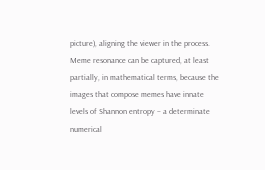picture), aligning the viewer in the process. Meme resonance can be captured, at least partially, in mathematical terms, because the images that compose memes have innate levels of Shannon entropy – a determinate numerical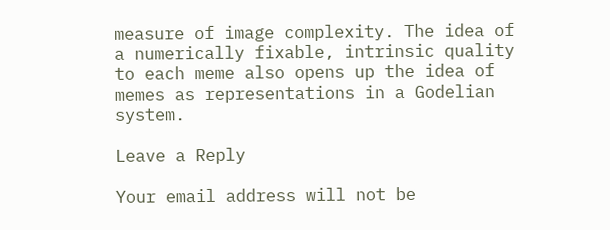measure of image complexity. The idea of a numerically fixable, intrinsic quality to each meme also opens up the idea of memes as representations in a Godelian system.

Leave a Reply

Your email address will not be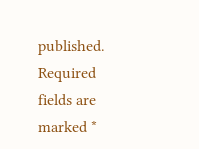published. Required fields are marked *